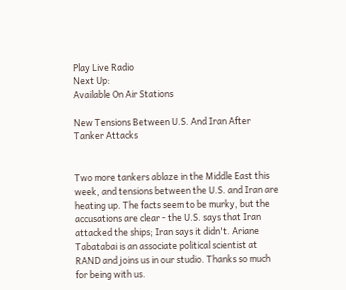Play Live Radio
Next Up:
Available On Air Stations

New Tensions Between U.S. And Iran After Tanker Attacks


Two more tankers ablaze in the Middle East this week, and tensions between the U.S. and Iran are heating up. The facts seem to be murky, but the accusations are clear - the U.S. says that Iran attacked the ships; Iran says it didn't. Ariane Tabatabai is an associate political scientist at RAND and joins us in our studio. Thanks so much for being with us.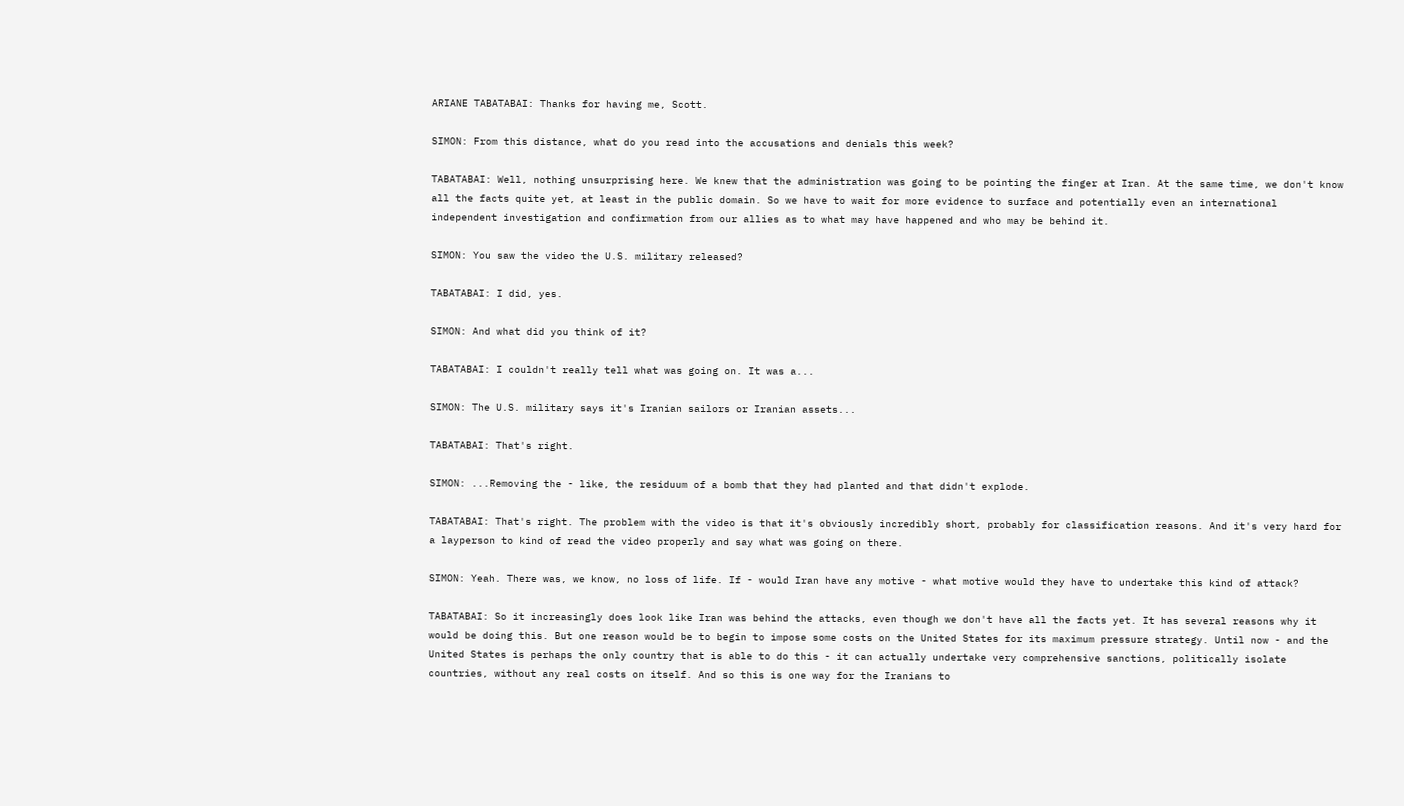ARIANE TABATABAI: Thanks for having me, Scott.

SIMON: From this distance, what do you read into the accusations and denials this week?

TABATABAI: Well, nothing unsurprising here. We knew that the administration was going to be pointing the finger at Iran. At the same time, we don't know all the facts quite yet, at least in the public domain. So we have to wait for more evidence to surface and potentially even an international independent investigation and confirmation from our allies as to what may have happened and who may be behind it.

SIMON: You saw the video the U.S. military released?

TABATABAI: I did, yes.

SIMON: And what did you think of it?

TABATABAI: I couldn't really tell what was going on. It was a...

SIMON: The U.S. military says it's Iranian sailors or Iranian assets...

TABATABAI: That's right.

SIMON: ...Removing the - like, the residuum of a bomb that they had planted and that didn't explode.

TABATABAI: That's right. The problem with the video is that it's obviously incredibly short, probably for classification reasons. And it's very hard for a layperson to kind of read the video properly and say what was going on there.

SIMON: Yeah. There was, we know, no loss of life. If - would Iran have any motive - what motive would they have to undertake this kind of attack?

TABATABAI: So it increasingly does look like Iran was behind the attacks, even though we don't have all the facts yet. It has several reasons why it would be doing this. But one reason would be to begin to impose some costs on the United States for its maximum pressure strategy. Until now - and the United States is perhaps the only country that is able to do this - it can actually undertake very comprehensive sanctions, politically isolate countries, without any real costs on itself. And so this is one way for the Iranians to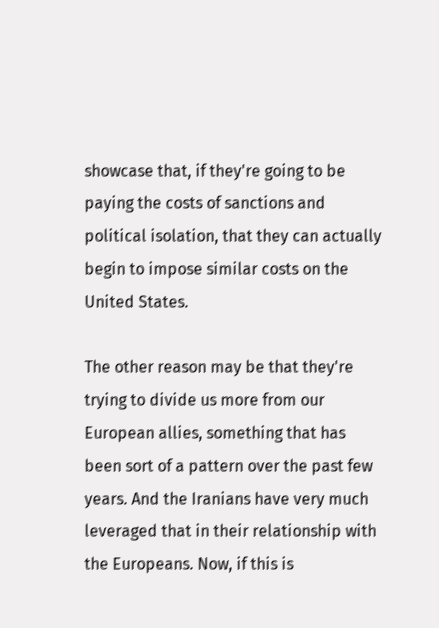showcase that, if they're going to be paying the costs of sanctions and political isolation, that they can actually begin to impose similar costs on the United States.

The other reason may be that they're trying to divide us more from our European allies, something that has been sort of a pattern over the past few years. And the Iranians have very much leveraged that in their relationship with the Europeans. Now, if this is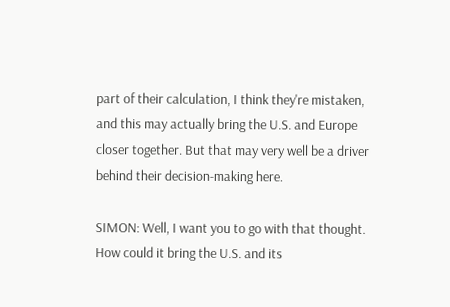part of their calculation, I think they're mistaken, and this may actually bring the U.S. and Europe closer together. But that may very well be a driver behind their decision-making here.

SIMON: Well, I want you to go with that thought. How could it bring the U.S. and its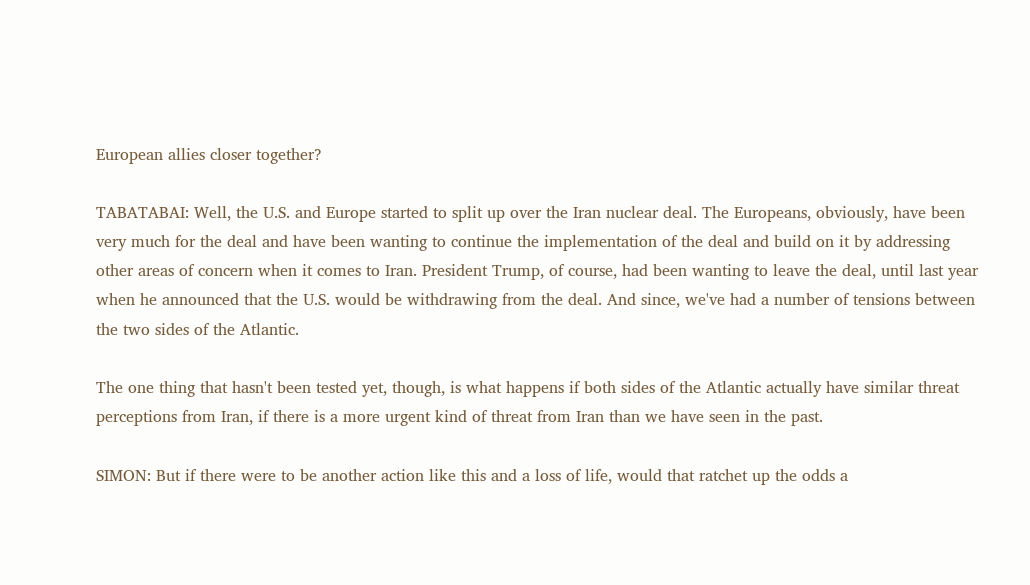European allies closer together?

TABATABAI: Well, the U.S. and Europe started to split up over the Iran nuclear deal. The Europeans, obviously, have been very much for the deal and have been wanting to continue the implementation of the deal and build on it by addressing other areas of concern when it comes to Iran. President Trump, of course, had been wanting to leave the deal, until last year when he announced that the U.S. would be withdrawing from the deal. And since, we've had a number of tensions between the two sides of the Atlantic.

The one thing that hasn't been tested yet, though, is what happens if both sides of the Atlantic actually have similar threat perceptions from Iran, if there is a more urgent kind of threat from Iran than we have seen in the past.

SIMON: But if there were to be another action like this and a loss of life, would that ratchet up the odds a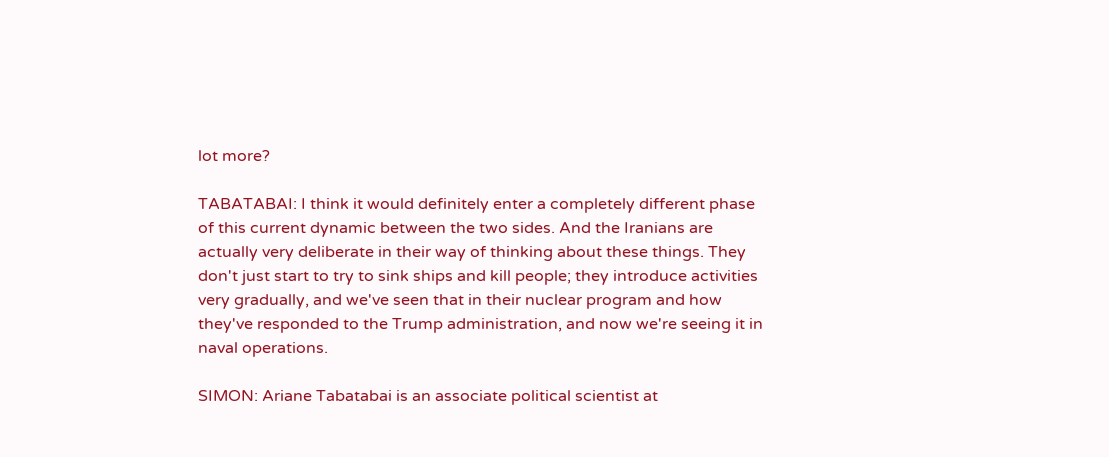lot more?

TABATABAI: I think it would definitely enter a completely different phase of this current dynamic between the two sides. And the Iranians are actually very deliberate in their way of thinking about these things. They don't just start to try to sink ships and kill people; they introduce activities very gradually, and we've seen that in their nuclear program and how they've responded to the Trump administration, and now we're seeing it in naval operations.

SIMON: Ariane Tabatabai is an associate political scientist at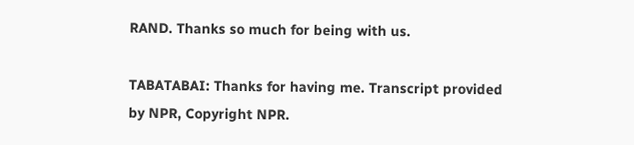RAND. Thanks so much for being with us.

TABATABAI: Thanks for having me. Transcript provided by NPR, Copyright NPR.